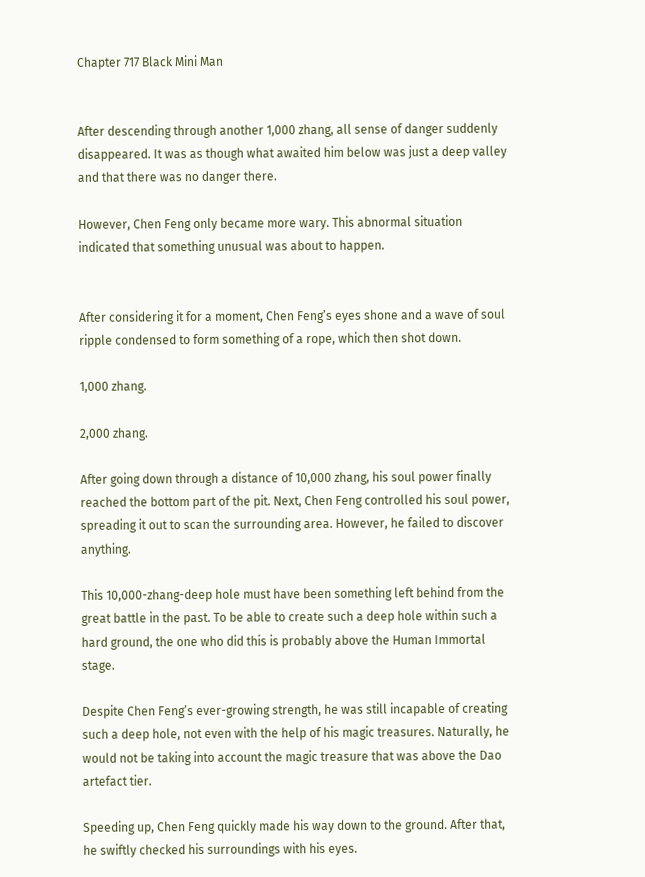Chapter 717 Black Mini Man


After descending through another 1,000 zhang, all sense of danger suddenly disappeared. It was as though what awaited him below was just a deep valley and that there was no danger there.

However, Chen Feng only became more wary. This abnormal situation indicated that something unusual was about to happen.


After considering it for a moment, Chen Feng’s eyes shone and a wave of soul ripple condensed to form something of a rope, which then shot down.

1,000 zhang.

2,000 zhang.

After going down through a distance of 10,000 zhang, his soul power finally reached the bottom part of the pit. Next, Chen Feng controlled his soul power, spreading it out to scan the surrounding area. However, he failed to discover anything.

This 10,000-zhang-deep hole must have been something left behind from the great battle in the past. To be able to create such a deep hole within such a hard ground, the one who did this is probably above the Human Immortal stage.

Despite Chen Feng’s ever-growing strength, he was still incapable of creating such a deep hole, not even with the help of his magic treasures. Naturally, he would not be taking into account the magic treasure that was above the Dao artefact tier.

Speeding up, Chen Feng quickly made his way down to the ground. After that, he swiftly checked his surroundings with his eyes.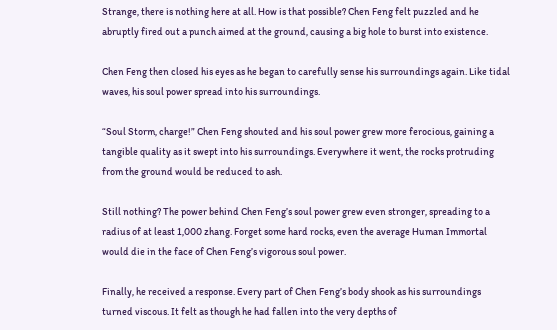Strange, there is nothing here at all. How is that possible? Chen Feng felt puzzled and he abruptly fired out a punch aimed at the ground, causing a big hole to burst into existence.

Chen Feng then closed his eyes as he began to carefully sense his surroundings again. Like tidal waves, his soul power spread into his surroundings.

“Soul Storm, charge!” Chen Feng shouted and his soul power grew more ferocious, gaining a tangible quality as it swept into his surroundings. Everywhere it went, the rocks protruding from the ground would be reduced to ash.

Still nothing? The power behind Chen Feng’s soul power grew even stronger, spreading to a radius of at least 1,000 zhang. Forget some hard rocks, even the average Human Immortal would die in the face of Chen Feng’s vigorous soul power.

Finally, he received a response. Every part of Chen Feng’s body shook as his surroundings turned viscous. It felt as though he had fallen into the very depths of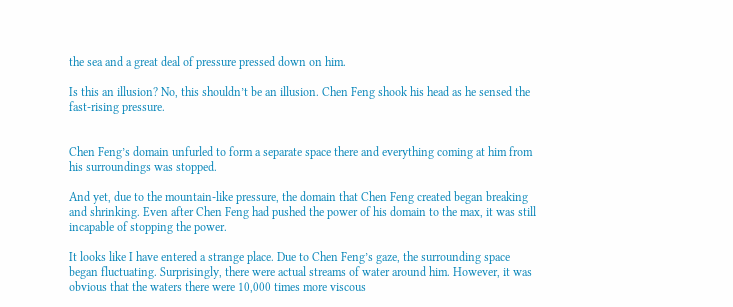the sea and a great deal of pressure pressed down on him.

Is this an illusion? No, this shouldn’t be an illusion. Chen Feng shook his head as he sensed the fast-rising pressure.


Chen Feng’s domain unfurled to form a separate space there and everything coming at him from his surroundings was stopped.

And yet, due to the mountain-like pressure, the domain that Chen Feng created began breaking and shrinking. Even after Chen Feng had pushed the power of his domain to the max, it was still incapable of stopping the power.

It looks like I have entered a strange place. Due to Chen Feng’s gaze, the surrounding space began fluctuating. Surprisingly, there were actual streams of water around him. However, it was obvious that the waters there were 10,000 times more viscous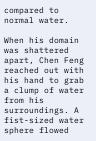compared to normal water.

When his domain was shattered apart, Chen Feng reached out with his hand to grab a clump of water from his surroundings. A fist-sized water sphere flowed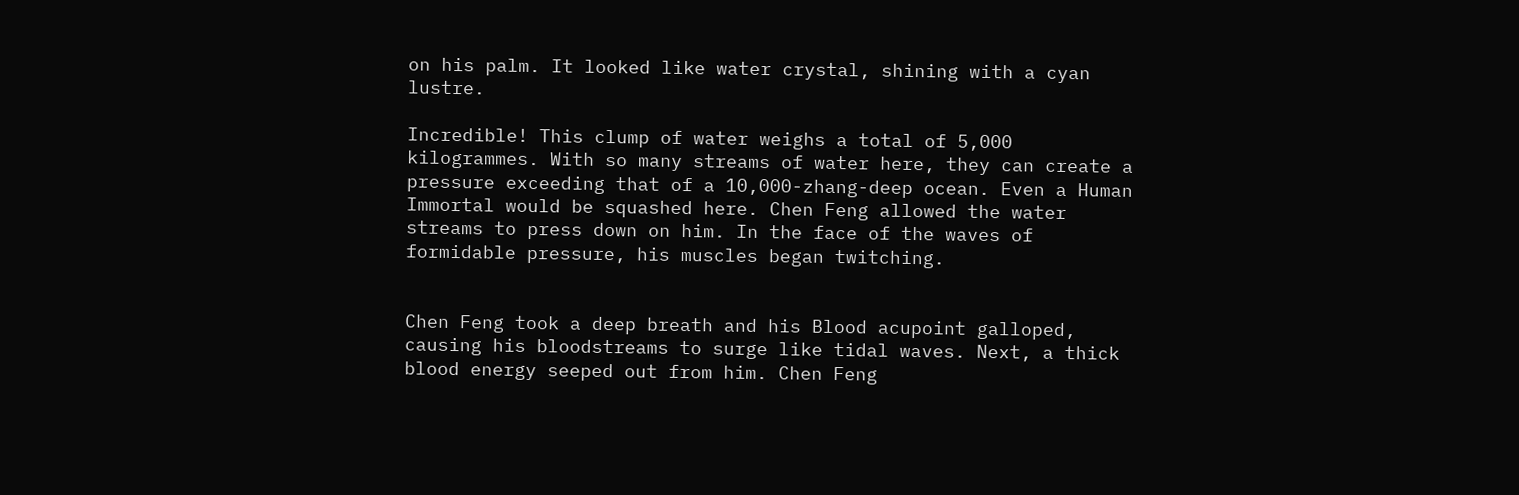on his palm. It looked like water crystal, shining with a cyan lustre.

Incredible! This clump of water weighs a total of 5,000 kilogrammes. With so many streams of water here, they can create a pressure exceeding that of a 10,000-zhang-deep ocean. Even a Human Immortal would be squashed here. Chen Feng allowed the water streams to press down on him. In the face of the waves of formidable pressure, his muscles began twitching.


Chen Feng took a deep breath and his Blood acupoint galloped, causing his bloodstreams to surge like tidal waves. Next, a thick blood energy seeped out from him. Chen Feng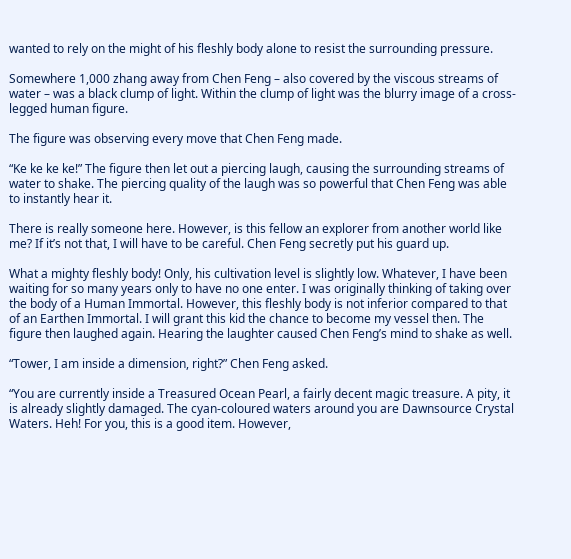wanted to rely on the might of his fleshly body alone to resist the surrounding pressure.

Somewhere 1,000 zhang away from Chen Feng – also covered by the viscous streams of water – was a black clump of light. Within the clump of light was the blurry image of a cross-legged human figure.

The figure was observing every move that Chen Feng made.

“Ke ke ke ke!” The figure then let out a piercing laugh, causing the surrounding streams of water to shake. The piercing quality of the laugh was so powerful that Chen Feng was able to instantly hear it.

There is really someone here. However, is this fellow an explorer from another world like me? If it’s not that, I will have to be careful. Chen Feng secretly put his guard up.

What a mighty fleshly body! Only, his cultivation level is slightly low. Whatever, I have been waiting for so many years only to have no one enter. I was originally thinking of taking over the body of a Human Immortal. However, this fleshly body is not inferior compared to that of an Earthen Immortal. I will grant this kid the chance to become my vessel then. The figure then laughed again. Hearing the laughter caused Chen Feng’s mind to shake as well.

“Tower, I am inside a dimension, right?” Chen Feng asked.

“You are currently inside a Treasured Ocean Pearl, a fairly decent magic treasure. A pity, it is already slightly damaged. The cyan-coloured waters around you are Dawnsource Crystal Waters. Heh! For you, this is a good item. However,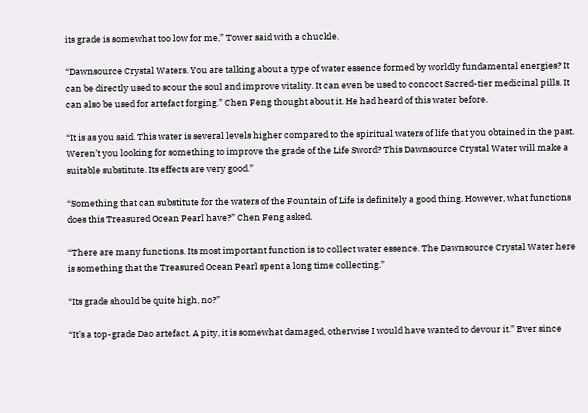its grade is somewhat too low for me,” Tower said with a chuckle.

“Dawnsource Crystal Waters. You are talking about a type of water essence formed by worldly fundamental energies? It can be directly used to scour the soul and improve vitality. It can even be used to concoct Sacred-tier medicinal pills. It can also be used for artefact forging.” Chen Feng thought about it. He had heard of this water before.

“It is as you said. This water is several levels higher compared to the spiritual waters of life that you obtained in the past. Weren’t you looking for something to improve the grade of the Life Sword? This Dawnsource Crystal Water will make a suitable substitute. Its effects are very good.”

“Something that can substitute for the waters of the Fountain of Life is definitely a good thing. However, what functions does this Treasured Ocean Pearl have?” Chen Feng asked.

“There are many functions. Its most important function is to collect water essence. The Dawnsource Crystal Water here is something that the Treasured Ocean Pearl spent a long time collecting.”

“Its grade should be quite high, no?”

“It’s a top-grade Dao artefact. A pity, it is somewhat damaged, otherwise I would have wanted to devour it.” Ever since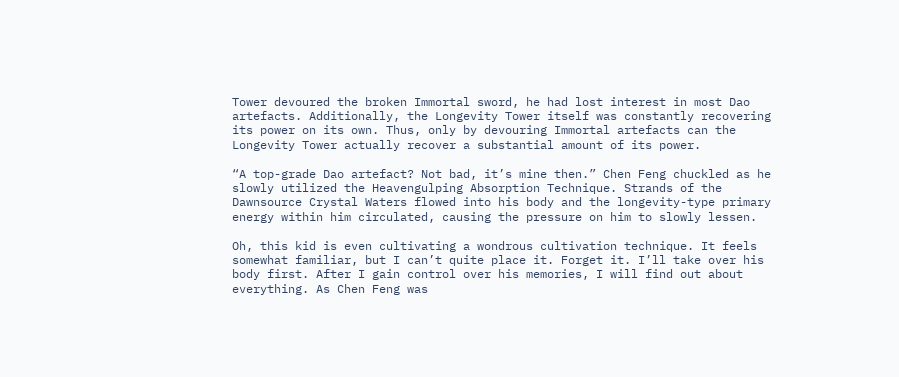Tower devoured the broken Immortal sword, he had lost interest in most Dao artefacts. Additionally, the Longevity Tower itself was constantly recovering its power on its own. Thus, only by devouring Immortal artefacts can the Longevity Tower actually recover a substantial amount of its power.

“A top-grade Dao artefact? Not bad, it’s mine then.” Chen Feng chuckled as he slowly utilized the Heavengulping Absorption Technique. Strands of the Dawnsource Crystal Waters flowed into his body and the longevity-type primary energy within him circulated, causing the pressure on him to slowly lessen.

Oh, this kid is even cultivating a wondrous cultivation technique. It feels somewhat familiar, but I can’t quite place it. Forget it. I’ll take over his body first. After I gain control over his memories, I will find out about everything. As Chen Feng was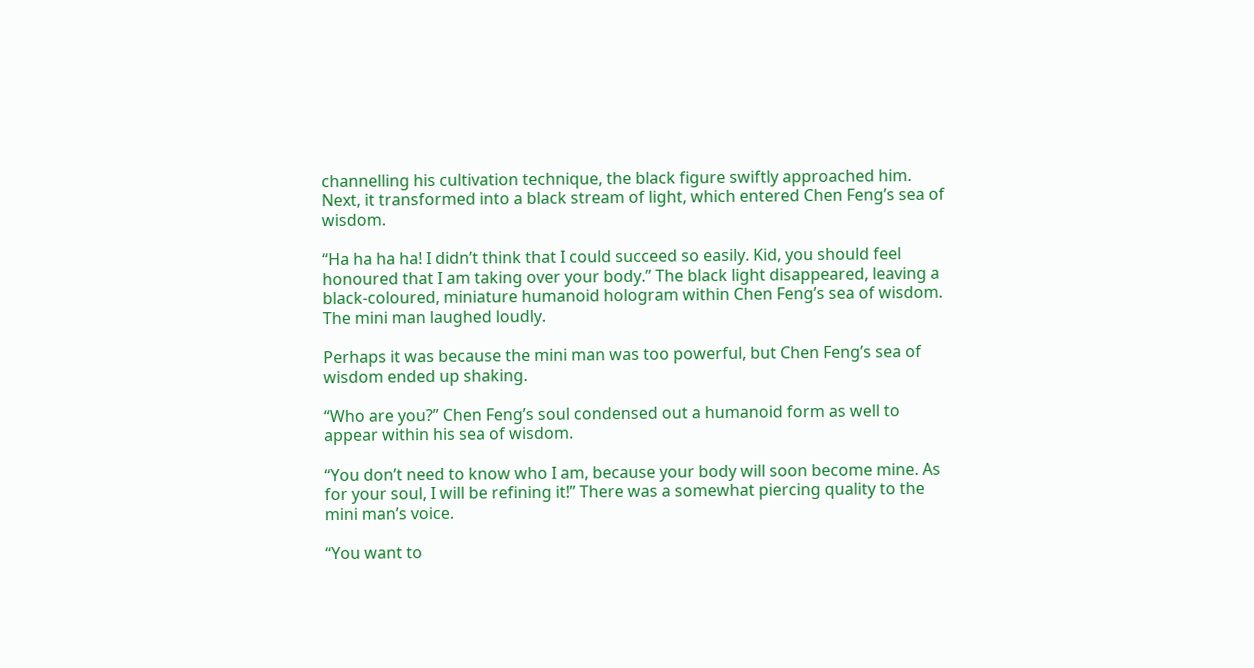channelling his cultivation technique, the black figure swiftly approached him. Next, it transformed into a black stream of light, which entered Chen Feng’s sea of wisdom.

“Ha ha ha ha! I didn’t think that I could succeed so easily. Kid, you should feel honoured that I am taking over your body.” The black light disappeared, leaving a black-coloured, miniature humanoid hologram within Chen Feng’s sea of wisdom. The mini man laughed loudly.

Perhaps it was because the mini man was too powerful, but Chen Feng’s sea of wisdom ended up shaking.

“Who are you?” Chen Feng’s soul condensed out a humanoid form as well to appear within his sea of wisdom.

“You don’t need to know who I am, because your body will soon become mine. As for your soul, I will be refining it!” There was a somewhat piercing quality to the mini man’s voice.

“You want to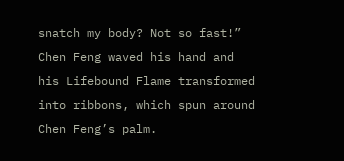snatch my body? Not so fast!” Chen Feng waved his hand and his Lifebound Flame transformed into ribbons, which spun around Chen Feng’s palm.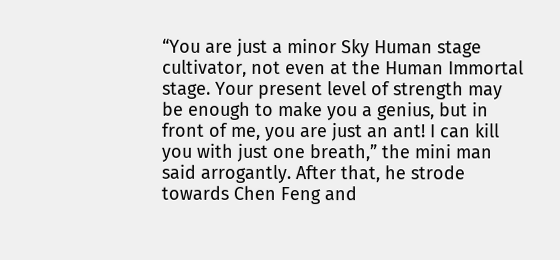“You are just a minor Sky Human stage cultivator, not even at the Human Immortal stage. Your present level of strength may be enough to make you a genius, but in front of me, you are just an ant! I can kill you with just one breath,” the mini man said arrogantly. After that, he strode towards Chen Feng and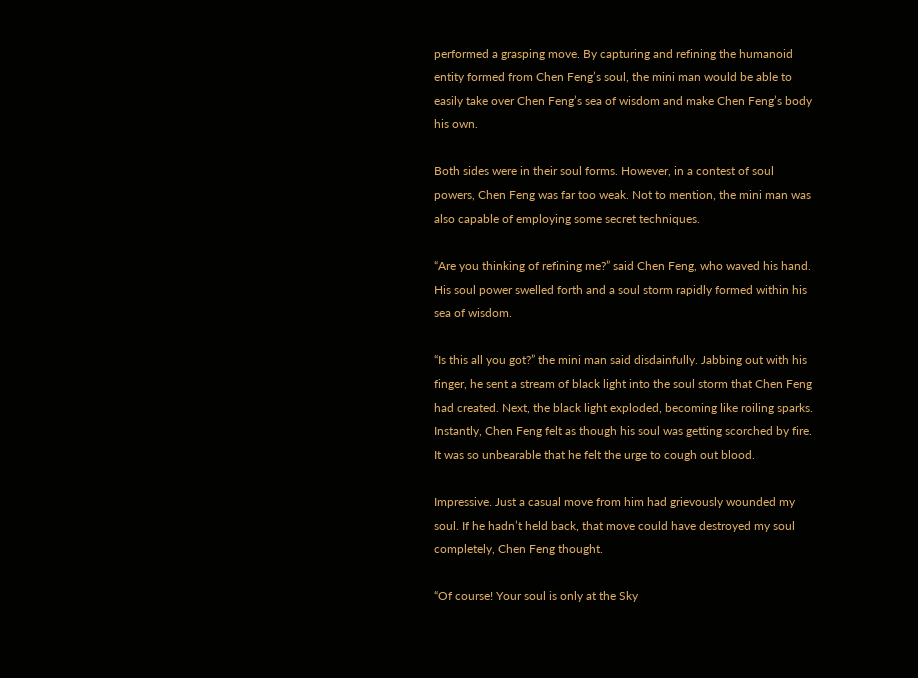performed a grasping move. By capturing and refining the humanoid entity formed from Chen Feng’s soul, the mini man would be able to easily take over Chen Feng’s sea of wisdom and make Chen Feng’s body his own.

Both sides were in their soul forms. However, in a contest of soul powers, Chen Feng was far too weak. Not to mention, the mini man was also capable of employing some secret techniques.

“Are you thinking of refining me?” said Chen Feng, who waved his hand. His soul power swelled forth and a soul storm rapidly formed within his sea of wisdom.

“Is this all you got?” the mini man said disdainfully. Jabbing out with his finger, he sent a stream of black light into the soul storm that Chen Feng had created. Next, the black light exploded, becoming like roiling sparks. Instantly, Chen Feng felt as though his soul was getting scorched by fire. It was so unbearable that he felt the urge to cough out blood.

Impressive. Just a casual move from him had grievously wounded my soul. If he hadn’t held back, that move could have destroyed my soul completely, Chen Feng thought.

“Of course! Your soul is only at the Sky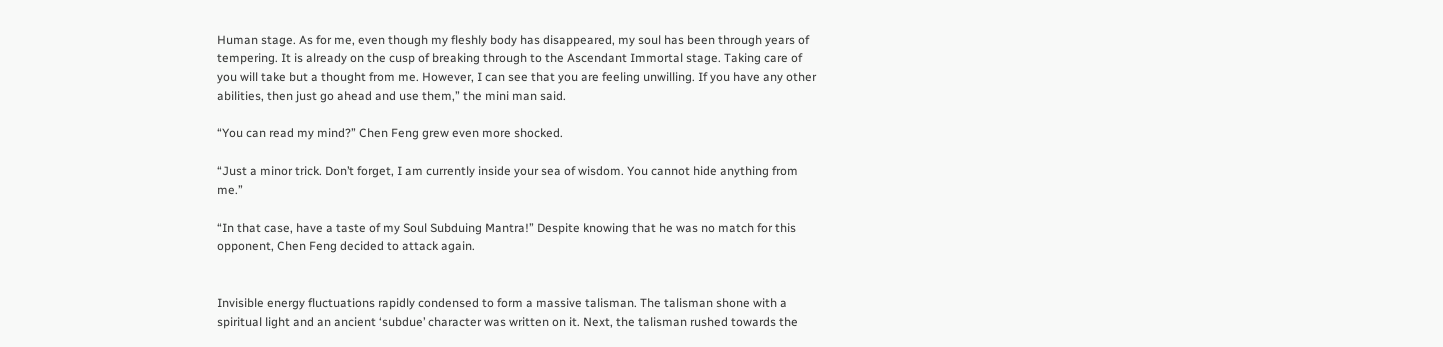Human stage. As for me, even though my fleshly body has disappeared, my soul has been through years of tempering. It is already on the cusp of breaking through to the Ascendant Immortal stage. Taking care of you will take but a thought from me. However, I can see that you are feeling unwilling. If you have any other abilities, then just go ahead and use them,” the mini man said.

“You can read my mind?” Chen Feng grew even more shocked.

“Just a minor trick. Don’t forget, I am currently inside your sea of wisdom. You cannot hide anything from me.”

“In that case, have a taste of my Soul Subduing Mantra!” Despite knowing that he was no match for this opponent, Chen Feng decided to attack again.


Invisible energy fluctuations rapidly condensed to form a massive talisman. The talisman shone with a spiritual light and an ancient ‘subdue’ character was written on it. Next, the talisman rushed towards the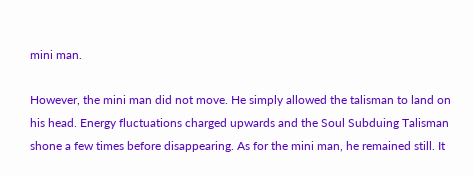mini man.

However, the mini man did not move. He simply allowed the talisman to land on his head. Energy fluctuations charged upwards and the Soul Subduing Talisman shone a few times before disappearing. As for the mini man, he remained still. It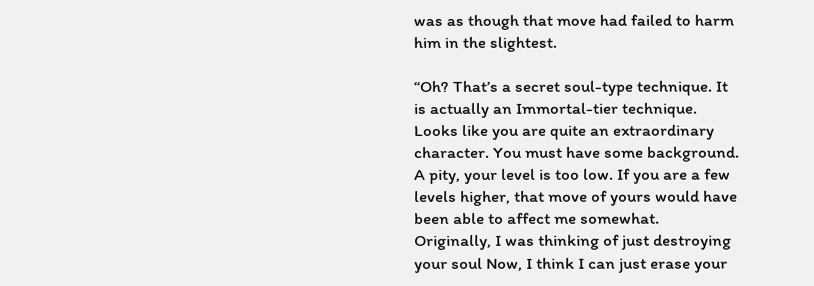was as though that move had failed to harm him in the slightest.

“Oh? That’s a secret soul-type technique. It is actually an Immortal-tier technique. Looks like you are quite an extraordinary character. You must have some background. A pity, your level is too low. If you are a few levels higher, that move of yours would have been able to affect me somewhat. Originally, I was thinking of just destroying your soul Now, I think I can just erase your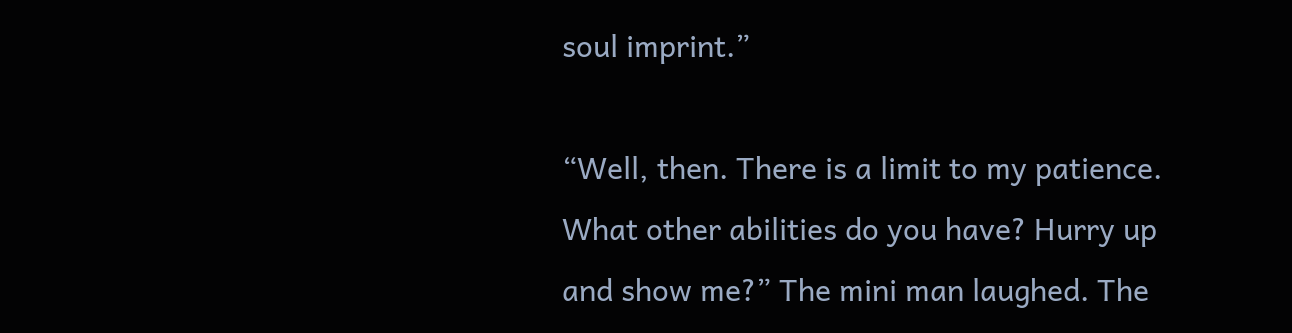soul imprint.”

“Well, then. There is a limit to my patience. What other abilities do you have? Hurry up and show me?” The mini man laughed. The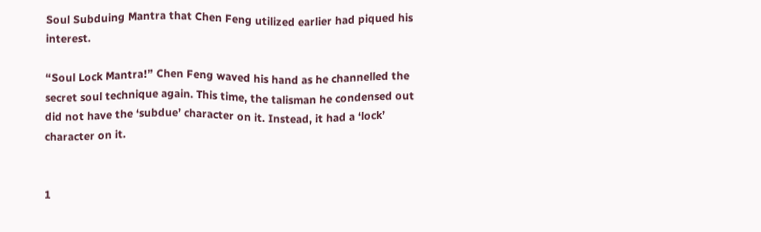Soul Subduing Mantra that Chen Feng utilized earlier had piqued his interest.

“Soul Lock Mantra!” Chen Feng waved his hand as he channelled the secret soul technique again. This time, the talisman he condensed out did not have the ‘subdue’ character on it. Instead, it had a ‘lock’ character on it.


1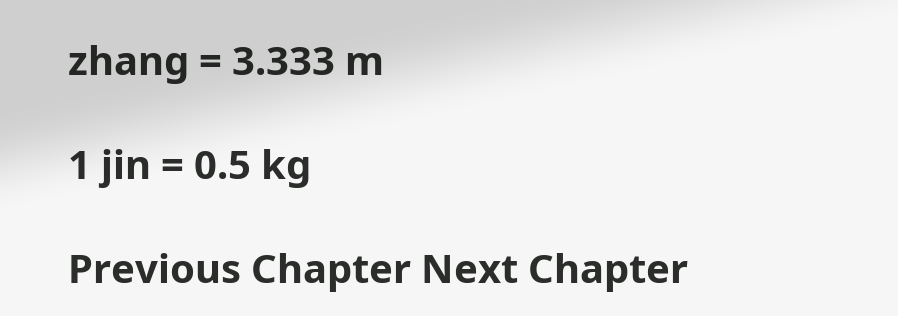zhang = 3.333 m

1 jin = 0.5 kg

Previous Chapter Next Chapter